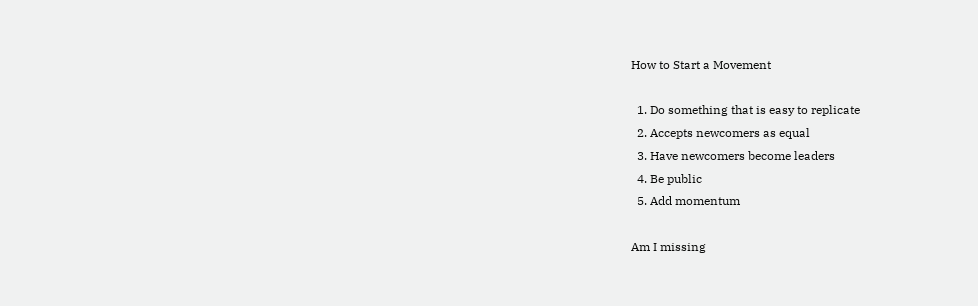How to Start a Movement

  1. Do something that is easy to replicate
  2. Accepts newcomers as equal
  3. Have newcomers become leaders
  4. Be public
  5. Add momentum

Am I missing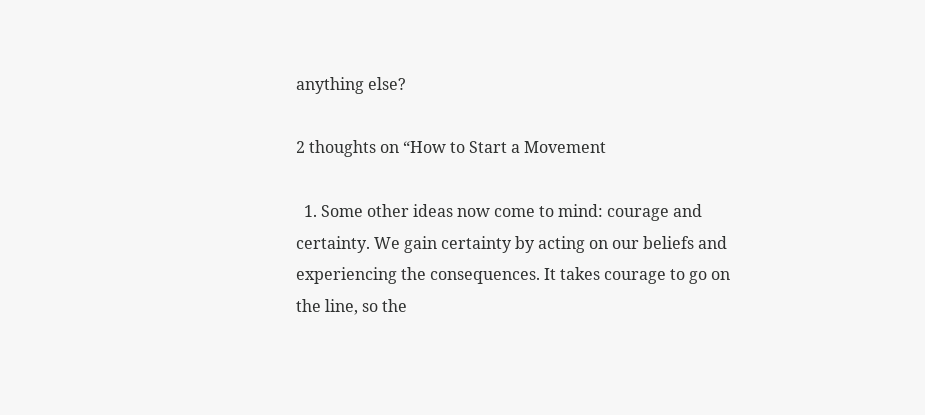anything else?

2 thoughts on “How to Start a Movement

  1. Some other ideas now come to mind: courage and certainty. We gain certainty by acting on our beliefs and experiencing the consequences. It takes courage to go on the line, so the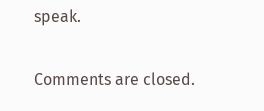speak.

Comments are closed.